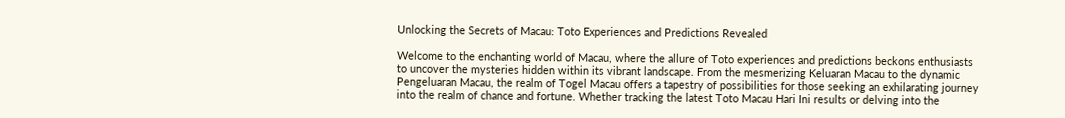Unlocking the Secrets of Macau: Toto Experiences and Predictions Revealed

Welcome to the enchanting world of Macau, where the allure of Toto experiences and predictions beckons enthusiasts to uncover the mysteries hidden within its vibrant landscape. From the mesmerizing Keluaran Macau to the dynamic Pengeluaran Macau, the realm of Togel Macau offers a tapestry of possibilities for those seeking an exhilarating journey into the realm of chance and fortune. Whether tracking the latest Toto Macau Hari Ini results or delving into the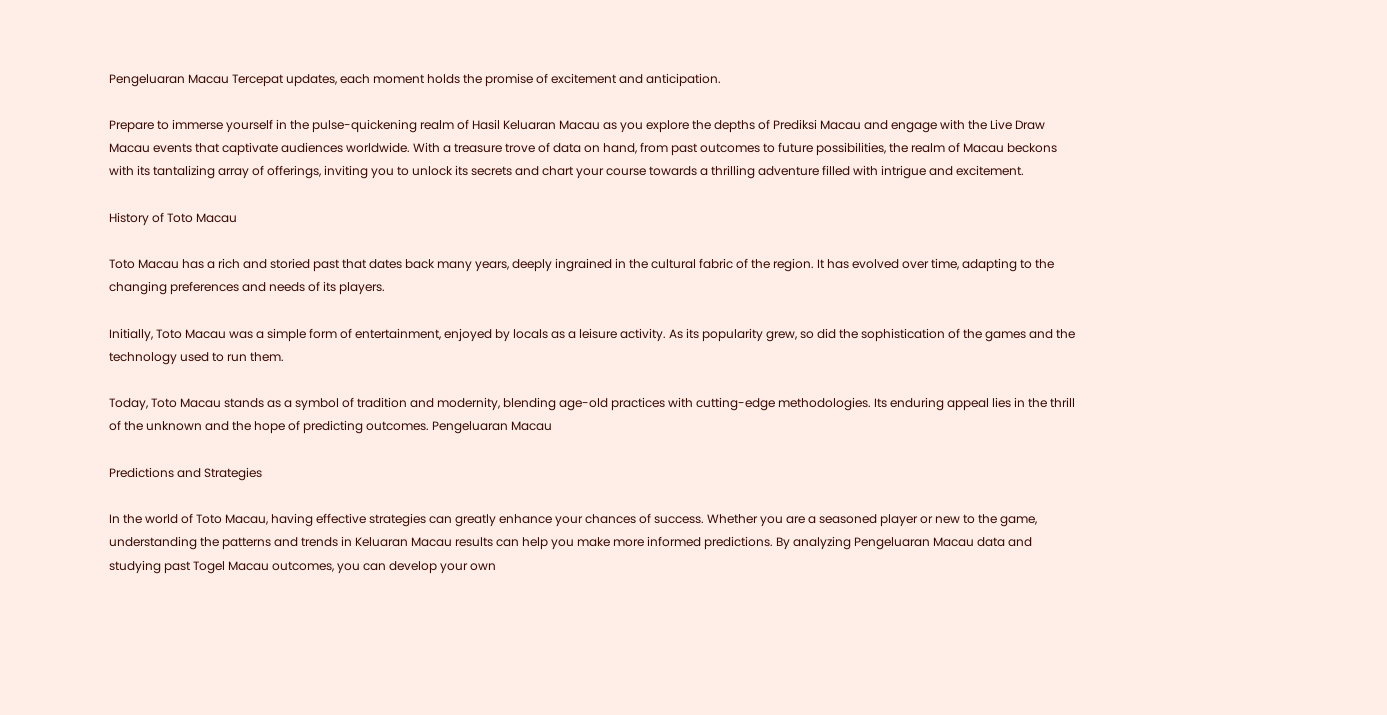Pengeluaran Macau Tercepat updates, each moment holds the promise of excitement and anticipation.

Prepare to immerse yourself in the pulse-quickening realm of Hasil Keluaran Macau as you explore the depths of Prediksi Macau and engage with the Live Draw Macau events that captivate audiences worldwide. With a treasure trove of data on hand, from past outcomes to future possibilities, the realm of Macau beckons with its tantalizing array of offerings, inviting you to unlock its secrets and chart your course towards a thrilling adventure filled with intrigue and excitement.

History of Toto Macau

Toto Macau has a rich and storied past that dates back many years, deeply ingrained in the cultural fabric of the region. It has evolved over time, adapting to the changing preferences and needs of its players.

Initially, Toto Macau was a simple form of entertainment, enjoyed by locals as a leisure activity. As its popularity grew, so did the sophistication of the games and the technology used to run them.

Today, Toto Macau stands as a symbol of tradition and modernity, blending age-old practices with cutting-edge methodologies. Its enduring appeal lies in the thrill of the unknown and the hope of predicting outcomes. Pengeluaran Macau

Predictions and Strategies

In the world of Toto Macau, having effective strategies can greatly enhance your chances of success. Whether you are a seasoned player or new to the game, understanding the patterns and trends in Keluaran Macau results can help you make more informed predictions. By analyzing Pengeluaran Macau data and studying past Togel Macau outcomes, you can develop your own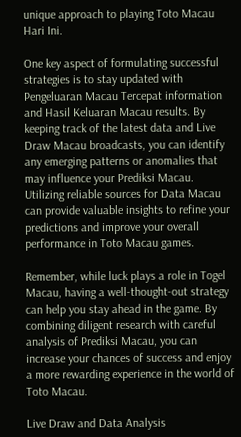unique approach to playing Toto Macau Hari Ini.

One key aspect of formulating successful strategies is to stay updated with Pengeluaran Macau Tercepat information and Hasil Keluaran Macau results. By keeping track of the latest data and Live Draw Macau broadcasts, you can identify any emerging patterns or anomalies that may influence your Prediksi Macau. Utilizing reliable sources for Data Macau can provide valuable insights to refine your predictions and improve your overall performance in Toto Macau games.

Remember, while luck plays a role in Togel Macau, having a well-thought-out strategy can help you stay ahead in the game. By combining diligent research with careful analysis of Prediksi Macau, you can increase your chances of success and enjoy a more rewarding experience in the world of Toto Macau.

Live Draw and Data Analysis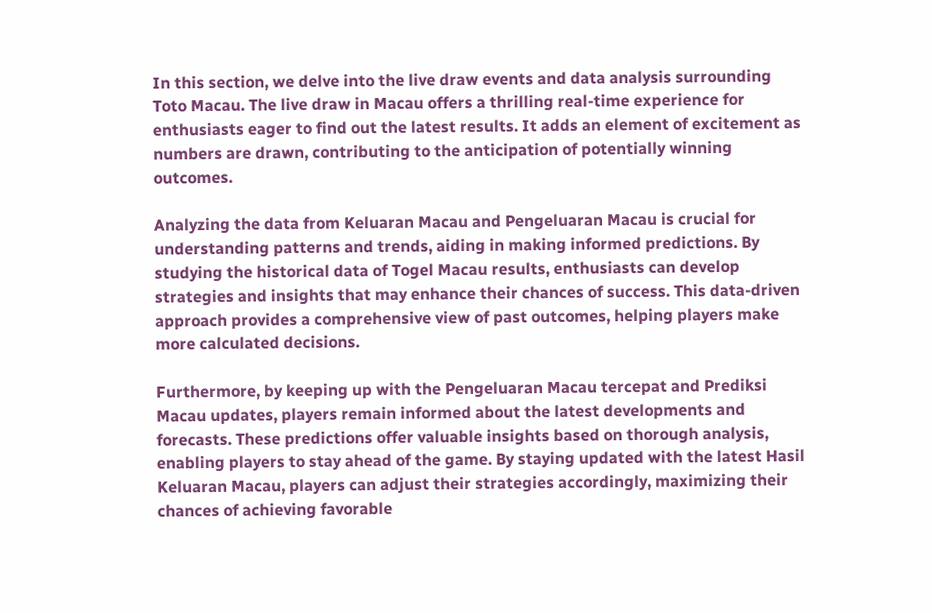In this section, we delve into the live draw events and data analysis surrounding Toto Macau. The live draw in Macau offers a thrilling real-time experience for enthusiasts eager to find out the latest results. It adds an element of excitement as numbers are drawn, contributing to the anticipation of potentially winning outcomes.

Analyzing the data from Keluaran Macau and Pengeluaran Macau is crucial for understanding patterns and trends, aiding in making informed predictions. By studying the historical data of Togel Macau results, enthusiasts can develop strategies and insights that may enhance their chances of success. This data-driven approach provides a comprehensive view of past outcomes, helping players make more calculated decisions.

Furthermore, by keeping up with the Pengeluaran Macau tercepat and Prediksi Macau updates, players remain informed about the latest developments and forecasts. These predictions offer valuable insights based on thorough analysis, enabling players to stay ahead of the game. By staying updated with the latest Hasil Keluaran Macau, players can adjust their strategies accordingly, maximizing their chances of achieving favorable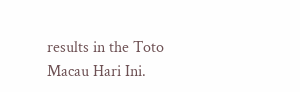results in the Toto Macau Hari Ini.